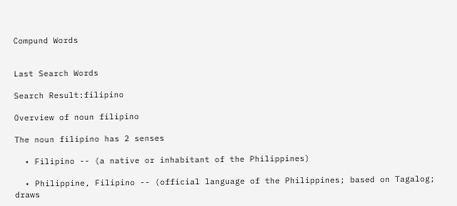Compund Words


Last Search Words

Search Result:filipino

Overview of noun filipino

The noun filipino has 2 senses

  • Filipino -- (a native or inhabitant of the Philippines)

  • Philippine, Filipino -- (official language of the Philippines; based on Tagalog; draws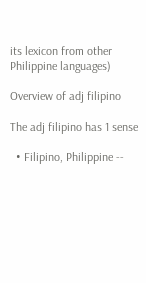its lexicon from other Philippine languages)

Overview of adj filipino

The adj filipino has 1 sense

  • Filipino, Philippine --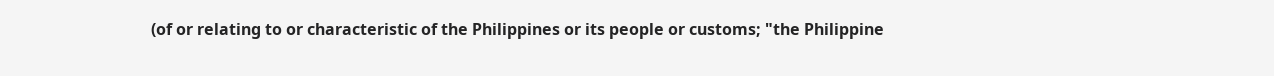(of or relating to or characteristic of the Philippines or its people or customs; "the Philippine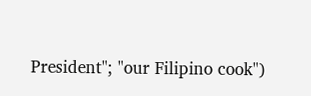President"; "our Filipino cook")